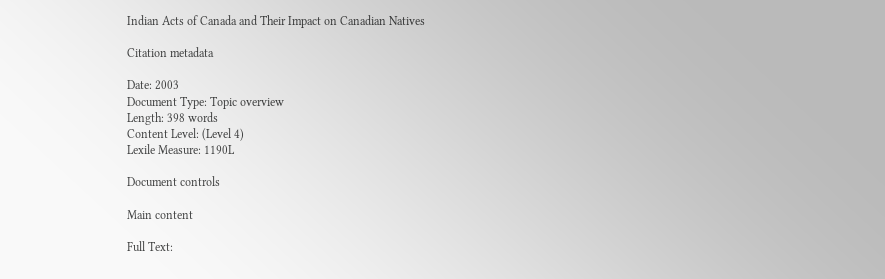Indian Acts of Canada and Their Impact on Canadian Natives

Citation metadata

Date: 2003
Document Type: Topic overview
Length: 398 words
Content Level: (Level 4)
Lexile Measure: 1190L

Document controls

Main content

Full Text: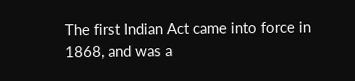The first Indian Act came into force in 1868, and was a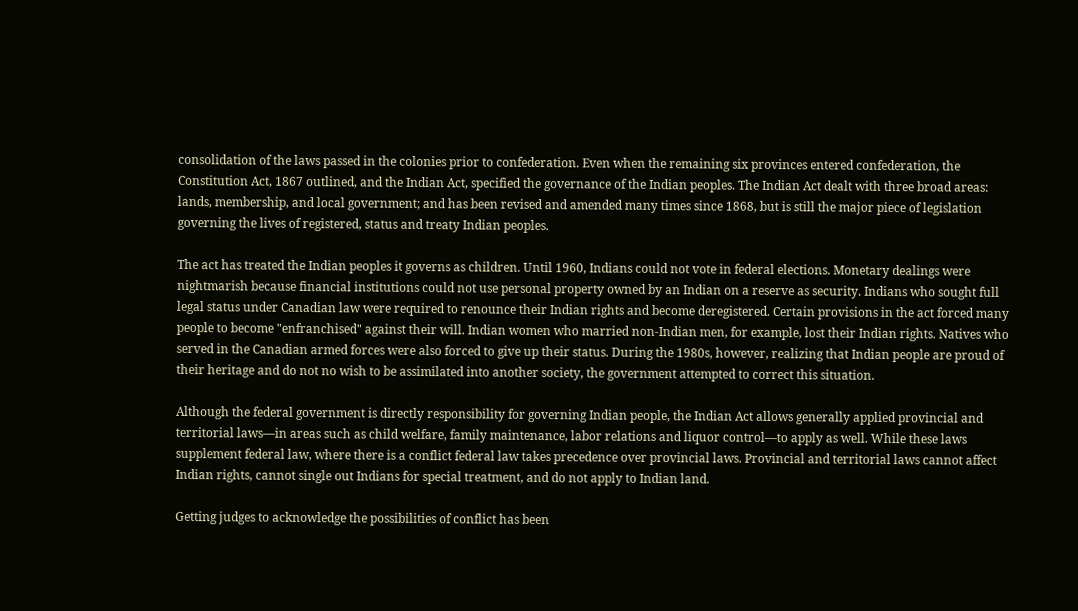consolidation of the laws passed in the colonies prior to confederation. Even when the remaining six provinces entered confederation, the Constitution Act, 1867 outlined, and the Indian Act, specified the governance of the Indian peoples. The Indian Act dealt with three broad areas: lands, membership, and local government; and has been revised and amended many times since 1868, but is still the major piece of legislation governing the lives of registered, status and treaty Indian peoples.

The act has treated the Indian peoples it governs as children. Until 1960, Indians could not vote in federal elections. Monetary dealings were nightmarish because financial institutions could not use personal property owned by an Indian on a reserve as security. Indians who sought full legal status under Canadian law were required to renounce their Indian rights and become deregistered. Certain provisions in the act forced many people to become "enfranchised" against their will. Indian women who married non-Indian men, for example, lost their Indian rights. Natives who served in the Canadian armed forces were also forced to give up their status. During the 1980s, however, realizing that Indian people are proud of their heritage and do not no wish to be assimilated into another society, the government attempted to correct this situation.

Although the federal government is directly responsibility for governing Indian people, the Indian Act allows generally applied provincial and territorial laws—in areas such as child welfare, family maintenance, labor relations and liquor control—to apply as well. While these laws supplement federal law, where there is a conflict federal law takes precedence over provincial laws. Provincial and territorial laws cannot affect Indian rights, cannot single out Indians for special treatment, and do not apply to Indian land.

Getting judges to acknowledge the possibilities of conflict has been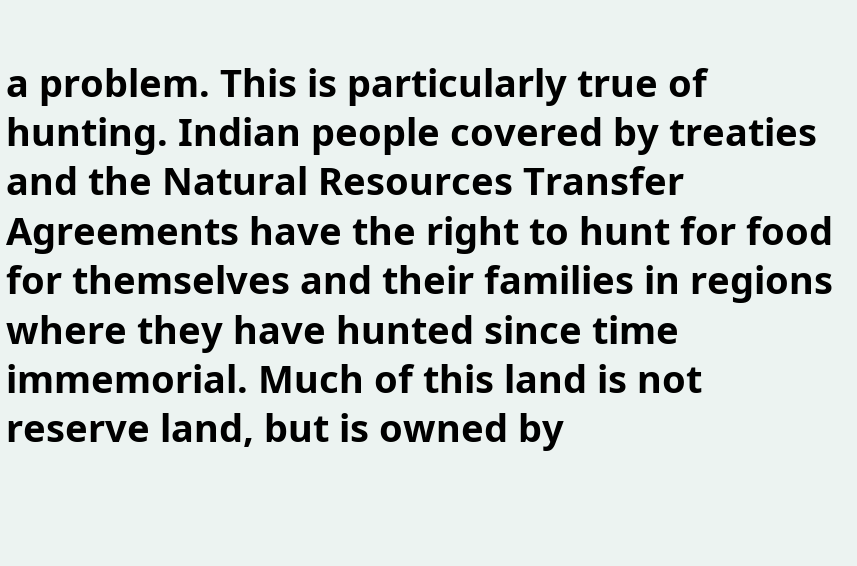a problem. This is particularly true of hunting. Indian people covered by treaties and the Natural Resources Transfer Agreements have the right to hunt for food for themselves and their families in regions where they have hunted since time immemorial. Much of this land is not reserve land, but is owned by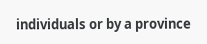individuals or by a province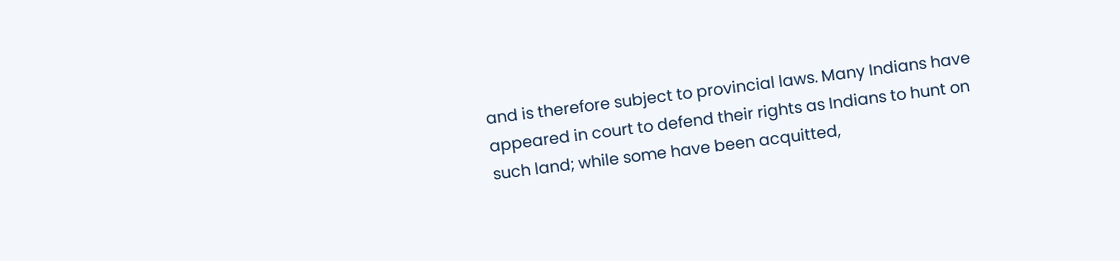and is therefore subject to provincial laws. Many Indians have appeared in court to defend their rights as Indians to hunt on such land; while some have been acquitted,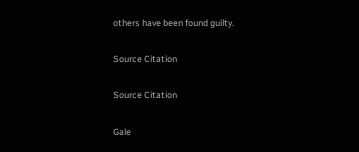others have been found guilty.

Source Citation

Source Citation

Gale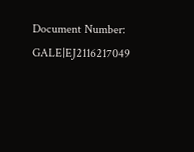Document Number: GALE|EJ2116217049